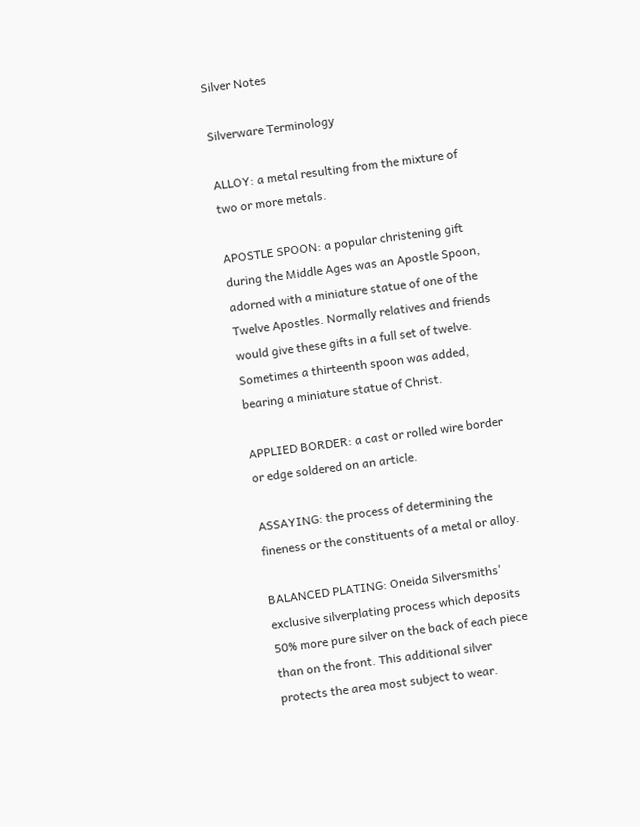Silver Notes

Silverware Terminology

ALLOY: a metal resulting from the mixture of two or more metals.

APOSTLE SPOON: a popular christening gift during the Middle Ages was an Apostle Spoon, adorned with a miniature statue of one of the Twelve Apostles. Normally relatives and friends would give these gifts in a full set of twelve. Sometimes a thirteenth spoon was added, bearing a miniature statue of Christ.

APPLIED BORDER: a cast or rolled wire border or edge soldered on an article.

ASSAYING: the process of determining the fineness or the constituents of a metal or alloy.

BALANCED PLATING: Oneida Silversmiths' exclusive silverplating process which deposits 50% more pure silver on the back of each piece than on the front. This additional silver protects the area most subject to wear.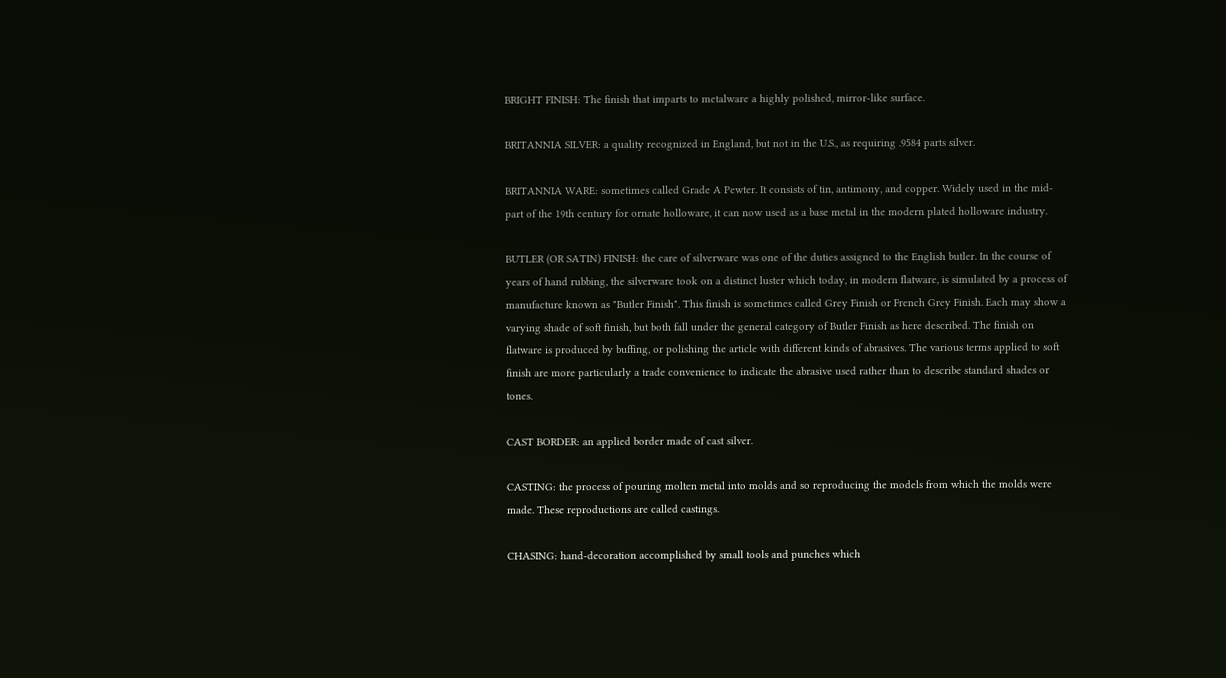BRIGHT FINISH: The finish that imparts to metalware a highly polished, mirror-like surface.

BRITANNIA SILVER: a quality recognized in England, but not in the U.S., as requiring .9584 parts silver.

BRITANNIA WARE: sometimes called Grade A Pewter. It consists of tin, antimony, and copper. Widely used in the mid-part of the 19th century for ornate holloware, it can now used as a base metal in the modern plated holloware industry.

BUTLER (OR SATIN) FINISH: the care of silverware was one of the duties assigned to the English butler. In the course of years of hand rubbing, the silverware took on a distinct luster which today, in modern flatware, is simulated by a process of manufacture known as "Butler Finish". This finish is sometimes called Grey Finish or French Grey Finish. Each may show a varying shade of soft finish, but both fall under the general category of Butler Finish as here described. The finish on flatware is produced by buffing, or polishing the article with different kinds of abrasives. The various terms applied to soft finish are more particularly a trade convenience to indicate the abrasive used rather than to describe standard shades or tones.

CAST BORDER: an applied border made of cast silver.

CASTING: the process of pouring molten metal into molds and so reproducing the models from which the molds were made. These reproductions are called castings.

CHASING: hand-decoration accomplished by small tools and punches which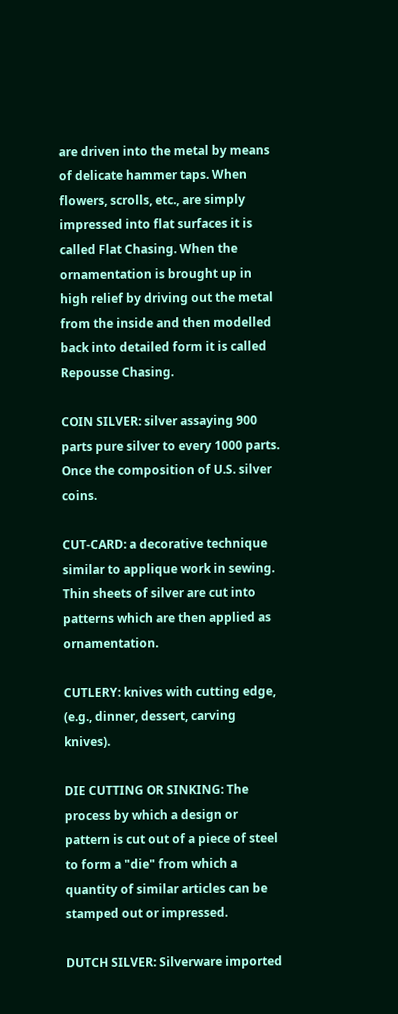are driven into the metal by means of delicate hammer taps. When flowers, scrolls, etc., are simply impressed into flat surfaces it is called Flat Chasing. When the ornamentation is brought up in high relief by driving out the metal from the inside and then modelled back into detailed form it is called Repousse Chasing.

COIN SILVER: silver assaying 900 parts pure silver to every 1000 parts. Once the composition of U.S. silver coins.

CUT-CARD: a decorative technique similar to applique work in sewing. Thin sheets of silver are cut into patterns which are then applied as ornamentation.

CUTLERY: knives with cutting edge, (e.g., dinner, dessert, carving knives).

DIE CUTTING OR SINKING: The process by which a design or pattern is cut out of a piece of steel to form a "die" from which a quantity of similar articles can be stamped out or impressed.

DUTCH SILVER: Silverware imported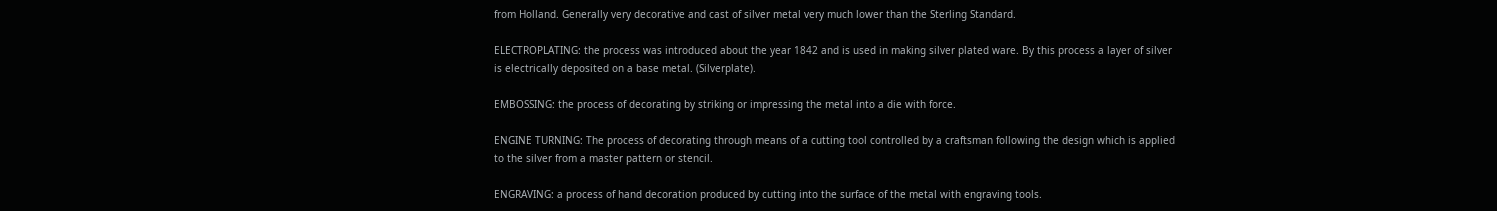from Holland. Generally very decorative and cast of silver metal very much lower than the Sterling Standard.

ELECTROPLATING: the process was introduced about the year 1842 and is used in making silver plated ware. By this process a layer of silver is electrically deposited on a base metal. (Silverplate).

EMBOSSING: the process of decorating by striking or impressing the metal into a die with force.

ENGINE TURNING: The process of decorating through means of a cutting tool controlled by a craftsman following the design which is applied to the silver from a master pattern or stencil.

ENGRAVING: a process of hand decoration produced by cutting into the surface of the metal with engraving tools.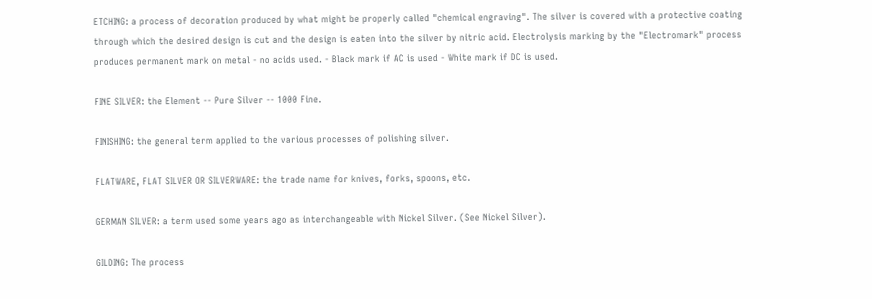ETCHING: a process of decoration produced by what might be properly called "chemical engraving". The silver is covered with a protective coating through which the desired design is cut and the design is eaten into the silver by nitric acid. Electrolysis marking by the "Electromark" process produces permanent mark on metal - no acids used. - Black mark if AC is used - White mark if DC is used.

FINE SILVER: the Element -- Pure Silver -- 1000 Fine.

FINISHING: the general term applied to the various processes of polishing silver.

FLATWARE, FLAT SILVER OR SILVERWARE: the trade name for knives, forks, spoons, etc.

GERMAN SILVER: a term used some years ago as interchangeable with Nickel Silver. (See Nickel Silver).

GILDING: The process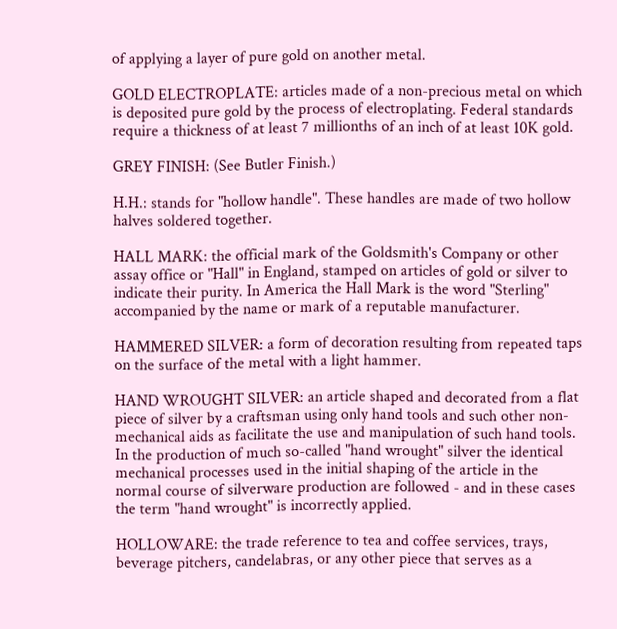of applying a layer of pure gold on another metal.

GOLD ELECTROPLATE: articles made of a non-precious metal on which is deposited pure gold by the process of electroplating. Federal standards require a thickness of at least 7 millionths of an inch of at least 10K gold.

GREY FINISH: (See Butler Finish.)

H.H.: stands for "hollow handle". These handles are made of two hollow halves soldered together.

HALL MARK: the official mark of the Goldsmith's Company or other assay office or "Hall" in England, stamped on articles of gold or silver to indicate their purity. In America the Hall Mark is the word "Sterling" accompanied by the name or mark of a reputable manufacturer.

HAMMERED SILVER: a form of decoration resulting from repeated taps on the surface of the metal with a light hammer.

HAND WROUGHT SILVER: an article shaped and decorated from a flat piece of silver by a craftsman using only hand tools and such other non-mechanical aids as facilitate the use and manipulation of such hand tools. In the production of much so-called "hand wrought" silver the identical mechanical processes used in the initial shaping of the article in the normal course of silverware production are followed - and in these cases the term "hand wrought" is incorrectly applied.

HOLLOWARE: the trade reference to tea and coffee services, trays, beverage pitchers, candelabras, or any other piece that serves as a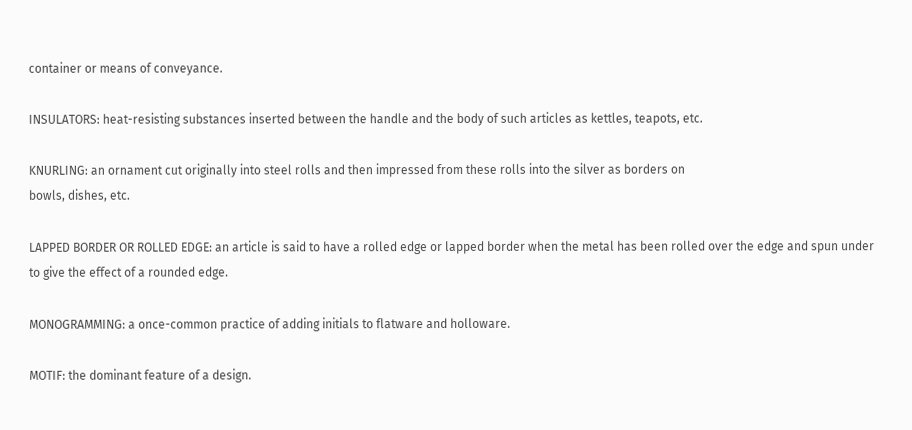container or means of conveyance.

INSULATORS: heat-resisting substances inserted between the handle and the body of such articles as kettles, teapots, etc.

KNURLING: an ornament cut originally into steel rolls and then impressed from these rolls into the silver as borders on
bowls, dishes, etc.

LAPPED BORDER OR ROLLED EDGE: an article is said to have a rolled edge or lapped border when the metal has been rolled over the edge and spun under to give the effect of a rounded edge.

MONOGRAMMING: a once-common practice of adding initials to flatware and holloware.

MOTIF: the dominant feature of a design.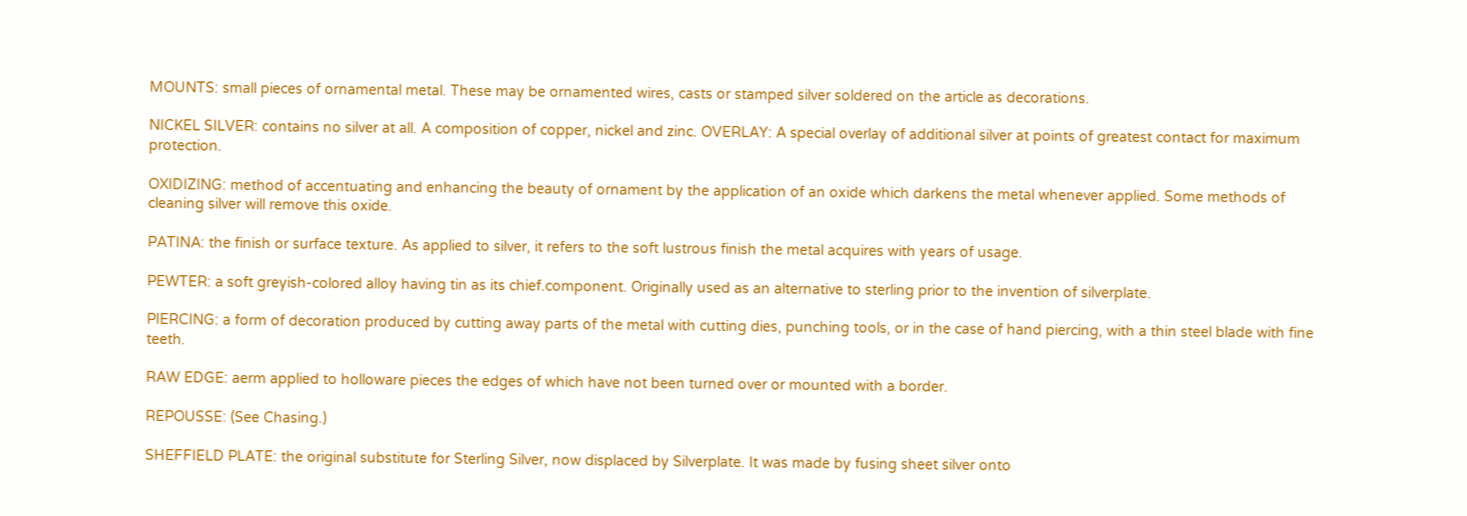MOUNTS: small pieces of ornamental metal. These may be ornamented wires, casts or stamped silver soldered on the article as decorations.

NICKEL SILVER: contains no silver at all. A composition of copper, nickel and zinc. OVERLAY: A special overlay of additional silver at points of greatest contact for maximum protection.

OXIDIZING: method of accentuating and enhancing the beauty of ornament by the application of an oxide which darkens the metal whenever applied. Some methods of cleaning silver will remove this oxide.

PATINA: the finish or surface texture. As applied to silver, it refers to the soft lustrous finish the metal acquires with years of usage.

PEWTER: a soft greyish-colored alloy having tin as its chief.component. Originally used as an alternative to sterling prior to the invention of silverplate.

PIERCING: a form of decoration produced by cutting away parts of the metal with cutting dies, punching tools, or in the case of hand piercing, with a thin steel blade with fine teeth.

RAW EDGE: aerm applied to holloware pieces the edges of which have not been turned over or mounted with a border.

REPOUSSE: (See Chasing.)

SHEFFIELD PLATE: the original substitute for Sterling Silver, now displaced by Silverplate. It was made by fusing sheet silver onto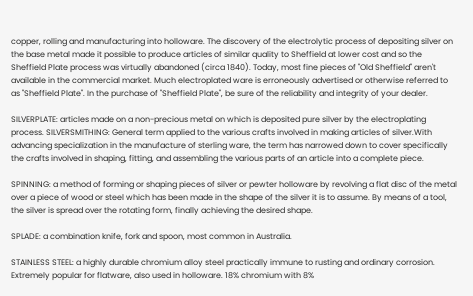copper, rolling and manufacturing into holloware. The discovery of the electrolytic process of depositing silver on the base metal made it possible to produce articles of similar quality to Sheffield at lower cost and so the Sheffield Plate process was virtually abandoned (circa 1840). Today, most fine pieces of "Old Sheffield" aren't available in the commercial market. Much electroplated ware is erroneously advertised or otherwise referred to as "Sheffield Plate". In the purchase of "Sheffield Plate", be sure of the reliability and integrity of your dealer.

SILVERPLATE: articles made on a non-precious metal on which is deposited pure silver by the electroplating process. SILVERSMITHING: General term applied to the various crafts involved in making articles of silver.With advancing specialization in the manufacture of sterling ware, the term has narrowed down to cover specifically the crafts involved in shaping, fitting, and assembling the various parts of an article into a complete piece.

SPINNING: a method of forming or shaping pieces of silver or pewter holloware by revolving a flat disc of the metal over a piece of wood or steel which has been made in the shape of the silver it is to assume. By means of a tool, the silver is spread over the rotating form, finally achieving the desired shape.

SPLADE: a combination knife, fork and spoon, most common in Australia.

STAINLESS STEEL: a highly durable chromium alloy steel practically immune to rusting and ordinary corrosion. Extremely popular for flatware, also used in holloware. 18% chromium with 8%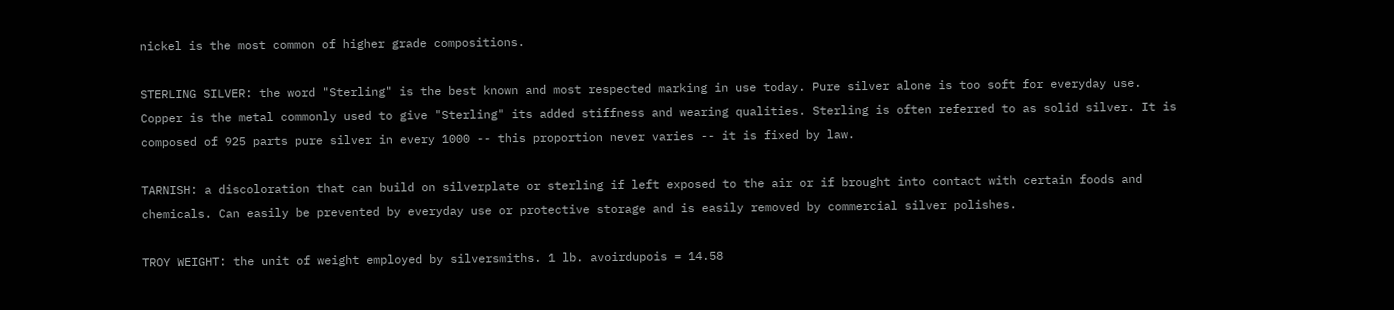nickel is the most common of higher grade compositions.

STERLING SILVER: the word "Sterling" is the best known and most respected marking in use today. Pure silver alone is too soft for everyday use. Copper is the metal commonly used to give "Sterling" its added stiffness and wearing qualities. Sterling is often referred to as solid silver. It is composed of 925 parts pure silver in every 1000 -- this proportion never varies -- it is fixed by law.

TARNISH: a discoloration that can build on silverplate or sterling if left exposed to the air or if brought into contact with certain foods and chemicals. Can easily be prevented by everyday use or protective storage and is easily removed by commercial silver polishes.

TROY WEIGHT: the unit of weight employed by silversmiths. 1 lb. avoirdupois = 14.58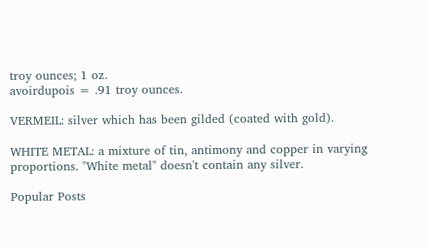troy ounces; 1 oz.
avoirdupois = .91 troy ounces.

VERMEIL: silver which has been gilded (coated with gold).

WHITE METAL: a mixture of tin, antimony and copper in varying proportions. "White metal" doesn't contain any silver.

Popular Posts